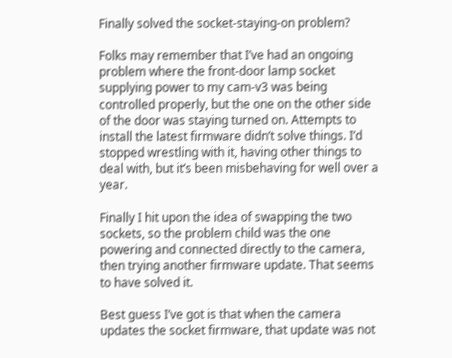Finally solved the socket-staying-on problem?

Folks may remember that I’ve had an ongoing problem where the front-door lamp socket supplying power to my cam-v3 was being controlled properly, but the one on the other side of the door was staying turned on. Attempts to install the latest firmware didn’t solve things. I’d stopped wrestling with it, having other things to deal with, but it’s been misbehaving for well over a year.

Finally I hit upon the idea of swapping the two sockets, so the problem child was the one powering and connected directly to the camera, then trying another firmware update. That seems to have solved it.

Best guess I’ve got is that when the camera updates the socket firmware, that update was not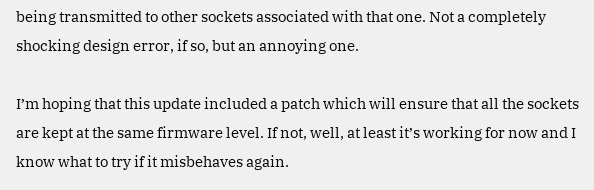being transmitted to other sockets associated with that one. Not a completely shocking design error, if so, but an annoying one.

I’m hoping that this update included a patch which will ensure that all the sockets are kept at the same firmware level. If not, well, at least it’s working for now and I know what to try if it misbehaves again.